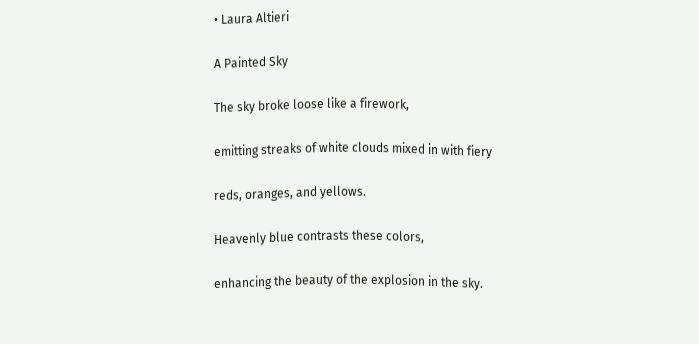• Laura Altieri

A Painted Sky

The sky broke loose like a firework,

emitting streaks of white clouds mixed in with fiery

reds, oranges, and yellows.

Heavenly blue contrasts these colors,

enhancing the beauty of the explosion in the sky.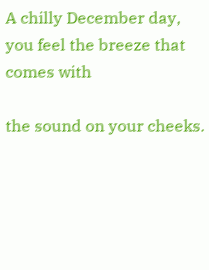A chilly December day, you feel the breeze that comes with

the sound on your cheeks.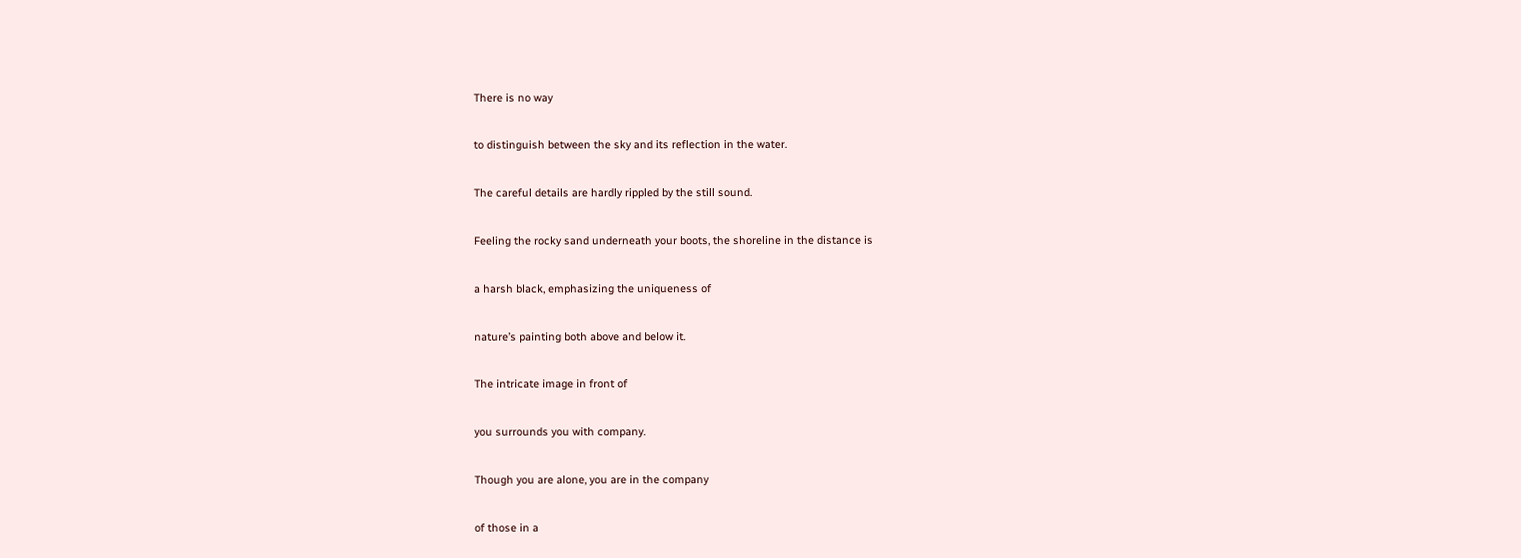There is no way

to distinguish between the sky and its reflection in the water.

The careful details are hardly rippled by the still sound.

Feeling the rocky sand underneath your boots, the shoreline in the distance is

a harsh black, emphasizing the uniqueness of

nature’s painting both above and below it.

The intricate image in front of

you surrounds you with company.

Though you are alone, you are in the company

of those in a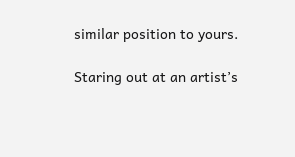similar position to yours.

Staring out at an artist’s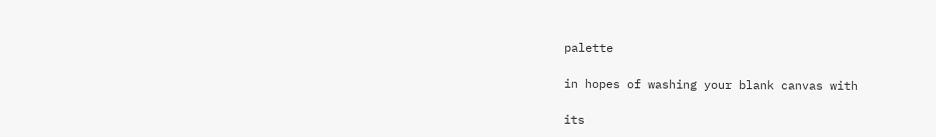palette

in hopes of washing your blank canvas with

its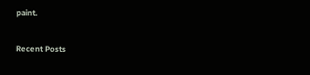paint.

Recent Posts